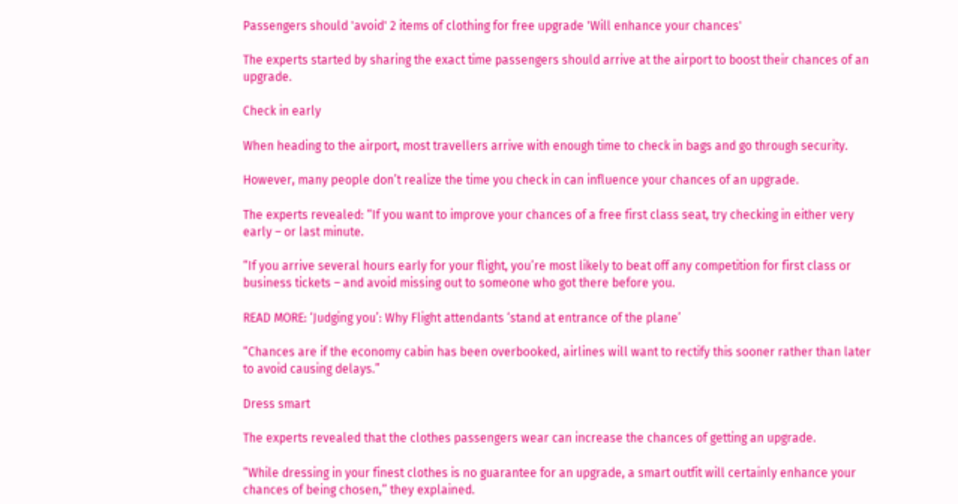Passengers should 'avoid' 2 items of clothing for free upgrade 'Will enhance your chances'

The experts started by sharing the exact time passengers should arrive at the airport to boost their chances of an upgrade.

Check in early

When heading to the airport, most travellers arrive with enough time to check in bags and go through security.

However, many people don’t realize the time you check in can influence your chances of an upgrade.

The experts revealed: “If you want to improve your chances of a free first class seat, try checking in either very early – or last minute.

“If you arrive several hours early for your flight, you’re most likely to beat off any competition for first class or business tickets – and avoid missing out to someone who got there before you.

READ MORE: ‘Judging you’: Why Flight attendants ‘stand at entrance of the plane’

“Chances are if the economy cabin has been overbooked, airlines will want to rectify this sooner rather than later to avoid causing delays.”

Dress smart

The experts revealed that the clothes passengers wear can increase the chances of getting an upgrade.

“While dressing in your finest clothes is no guarantee for an upgrade, a smart outfit will certainly enhance your chances of being chosen,” they explained.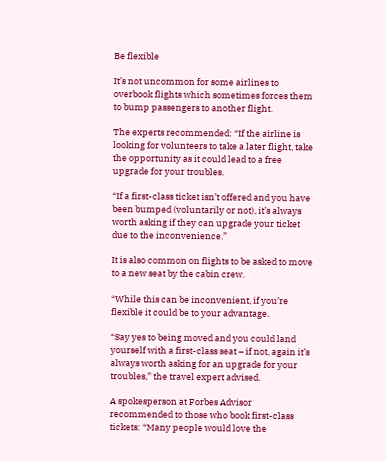Be flexible

It’s not uncommon for some airlines to overbook flights which sometimes forces them to bump passengers to another flight.

The experts recommended: “If the airline is looking for volunteers to take a later flight, take the opportunity as it could lead to a free upgrade for your troubles.

“If a first-class ticket isn’t offered and you have been bumped (voluntarily or not), it’s always worth asking if they can upgrade your ticket due to the inconvenience.”

It is also common on flights to be asked to move to a new seat by the cabin crew.

“While this can be inconvenient, if you’re flexible it could be to your advantage.

“Say yes to being moved and you could land yourself with a first-class seat – if not, again it’s always worth asking for an upgrade for your troubles,” the travel expert advised.

A spokesperson at Forbes Advisor recommended to those who book first-class tickets: “Many people would love the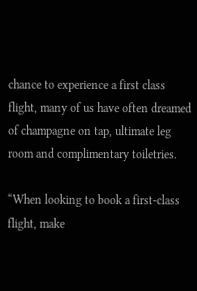chance to experience a first class flight, many of us have often dreamed of champagne on tap, ultimate leg room and complimentary toiletries.

“When looking to book a first-class flight, make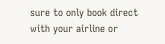sure to only book direct with your airline or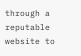through a reputable website to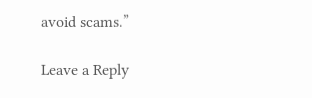avoid scams.”

Leave a Reply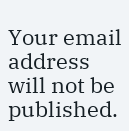Your email address will not be published.